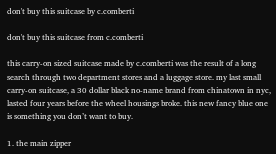don't buy this suitcase by c.comberti

don't buy this suitcase from c.comberti

this carry-on sized suitcase made by c.comberti was the result of a long search through two department stores and a luggage store. my last small carry-on suitcase, a 30 dollar black no-name brand from chinatown in nyc, lasted four years before the wheel housings broke. this new fancy blue one is something you don’t want to buy.

1. the main zipper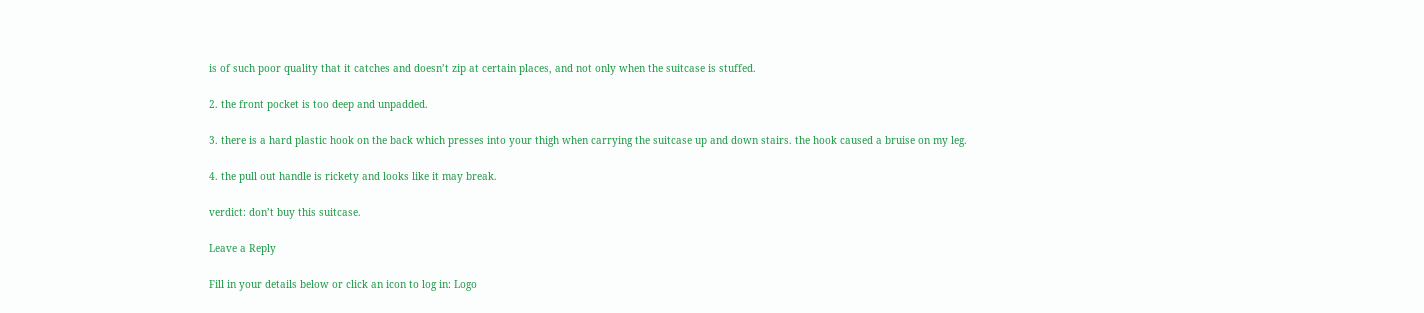is of such poor quality that it catches and doesn’t zip at certain places, and not only when the suitcase is stuffed.

2. the front pocket is too deep and unpadded.

3. there is a hard plastic hook on the back which presses into your thigh when carrying the suitcase up and down stairs. the hook caused a bruise on my leg.

4. the pull out handle is rickety and looks like it may break.

verdict: don’t buy this suitcase.

Leave a Reply

Fill in your details below or click an icon to log in: Logo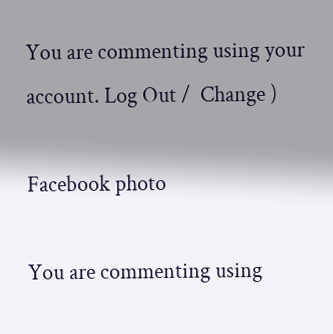You are commenting using your account. Log Out /  Change )

Facebook photo

You are commenting using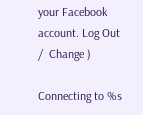your Facebook account. Log Out /  Change )

Connecting to %s